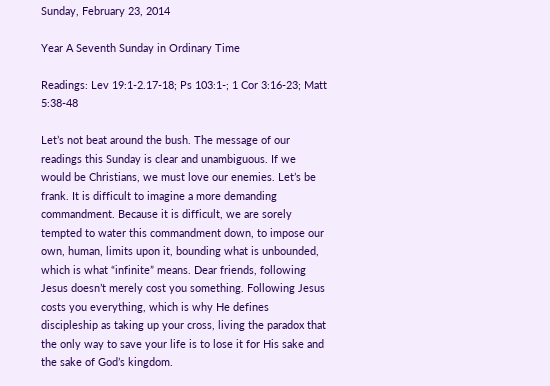Sunday, February 23, 2014

Year A Seventh Sunday in Ordinary Time

Readings: Lev 19:1-2.17-18; Ps 103:1-; 1 Cor 3:16-23; Matt 5:38-48

Let’s not beat around the bush. The message of our readings this Sunday is clear and unambiguous. If we would be Christians, we must love our enemies. Let’s be frank. It is difficult to imagine a more demanding commandment. Because it is difficult, we are sorely tempted to water this commandment down, to impose our own, human, limits upon it, bounding what is unbounded, which is what “infinite” means. Dear friends, following Jesus doesn’t merely cost you something. Following Jesus costs you everything, which is why He defines discipleship as taking up your cross, living the paradox that the only way to save your life is to lose it for His sake and the sake of God’s kingdom.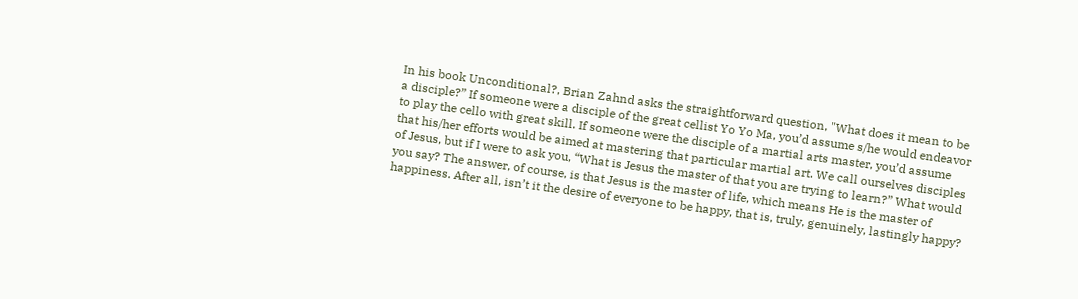In his book Unconditional?, Brian Zahnd asks the straightforward question, "What does it mean to be a disciple?” If someone were a disciple of the great cellist Yo Yo Ma, you’d assume s/he would endeavor to play the cello with great skill. If someone were the disciple of a martial arts master, you’d assume that his/her efforts would be aimed at mastering that particular martial art. We call ourselves disciples of Jesus, but if I were to ask you, “What is Jesus the master of that you are trying to learn?” What would you say? The answer, of course, is that Jesus is the master of life, which means He is the master of happiness. After all, isn’t it the desire of everyone to be happy, that is, truly, genuinely, lastingly happy?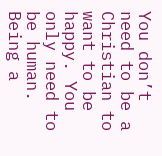You don’t need to be a Christian to want to be happy. You only need to be human. Being a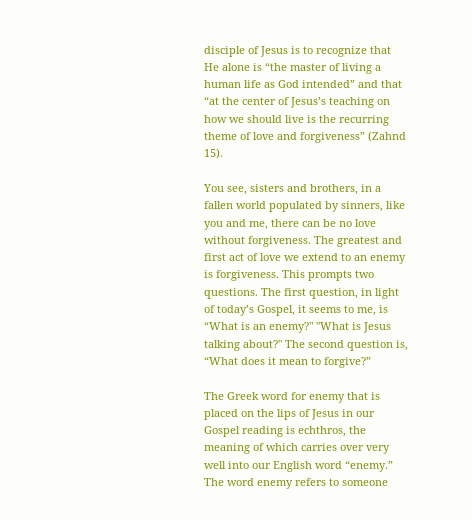disciple of Jesus is to recognize that He alone is “the master of living a human life as God intended” and that “at the center of Jesus’s teaching on how we should live is the recurring theme of love and forgiveness” (Zahnd 15).

You see, sisters and brothers, in a fallen world populated by sinners, like you and me, there can be no love without forgiveness. The greatest and first act of love we extend to an enemy is forgiveness. This prompts two questions. The first question, in light of today’s Gospel, it seems to me, is “What is an enemy?" "What is Jesus talking about?" The second question is, “What does it mean to forgive?”

The Greek word for enemy that is placed on the lips of Jesus in our Gospel reading is echthros, the meaning of which carries over very well into our English word “enemy.” The word enemy refers to someone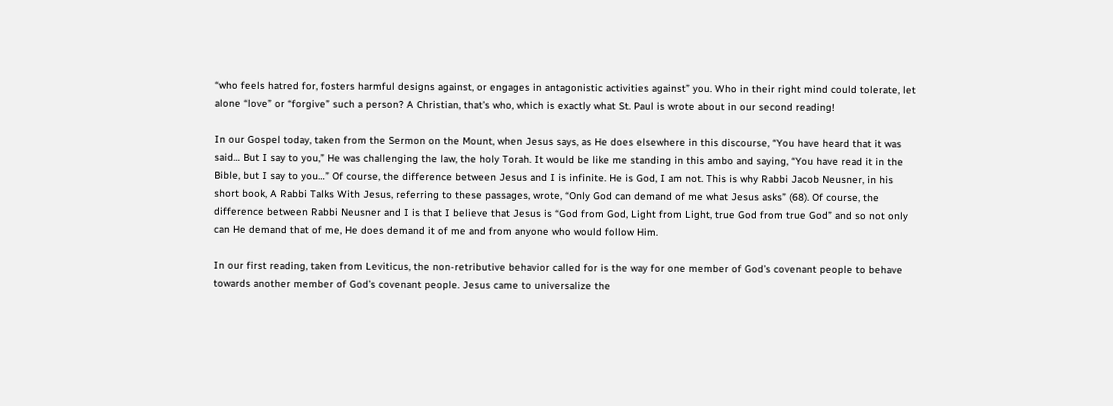“who feels hatred for, fosters harmful designs against, or engages in antagonistic activities against” you. Who in their right mind could tolerate, let alone “love” or “forgive” such a person? A Christian, that’s who, which is exactly what St. Paul is wrote about in our second reading!

In our Gospel today, taken from the Sermon on the Mount, when Jesus says, as He does elsewhere in this discourse, “You have heard that it was said… But I say to you,” He was challenging the law, the holy Torah. It would be like me standing in this ambo and saying, “You have read it in the Bible, but I say to you…” Of course, the difference between Jesus and I is infinite. He is God, I am not. This is why Rabbi Jacob Neusner, in his short book, A Rabbi Talks With Jesus, referring to these passages, wrote, “Only God can demand of me what Jesus asks” (68). Of course, the difference between Rabbi Neusner and I is that I believe that Jesus is “God from God, Light from Light, true God from true God” and so not only can He demand that of me, He does demand it of me and from anyone who would follow Him.

In our first reading, taken from Leviticus, the non-retributive behavior called for is the way for one member of God’s covenant people to behave towards another member of God’s covenant people. Jesus came to universalize the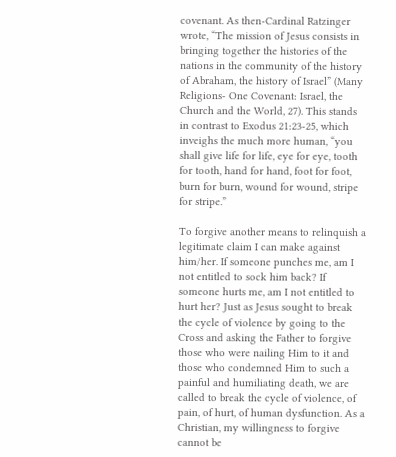covenant. As then-Cardinal Ratzinger wrote, “The mission of Jesus consists in bringing together the histories of the nations in the community of the history of Abraham, the history of Israel” (Many Religions- One Covenant: Israel, the Church and the World, 27). This stands in contrast to Exodus 21:23-25, which inveighs the much more human, “you shall give life for life, eye for eye, tooth for tooth, hand for hand, foot for foot, burn for burn, wound for wound, stripe for stripe.”

To forgive another means to relinquish a legitimate claim I can make against him/her. If someone punches me, am I not entitled to sock him back? If someone hurts me, am I not entitled to hurt her? Just as Jesus sought to break the cycle of violence by going to the Cross and asking the Father to forgive those who were nailing Him to it and those who condemned Him to such a painful and humiliating death, we are called to break the cycle of violence, of pain, of hurt, of human dysfunction. As a Christian, my willingness to forgive cannot be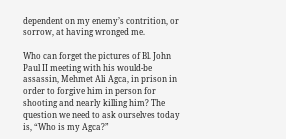dependent on my enemy’s contrition, or sorrow, at having wronged me.

Who can forget the pictures of Bl. John Paul II meeting with his would-be assassin, Mehmet Ali Agca, in prison in order to forgive him in person for shooting and nearly killing him? The question we need to ask ourselves today is, “Who is my Agca?”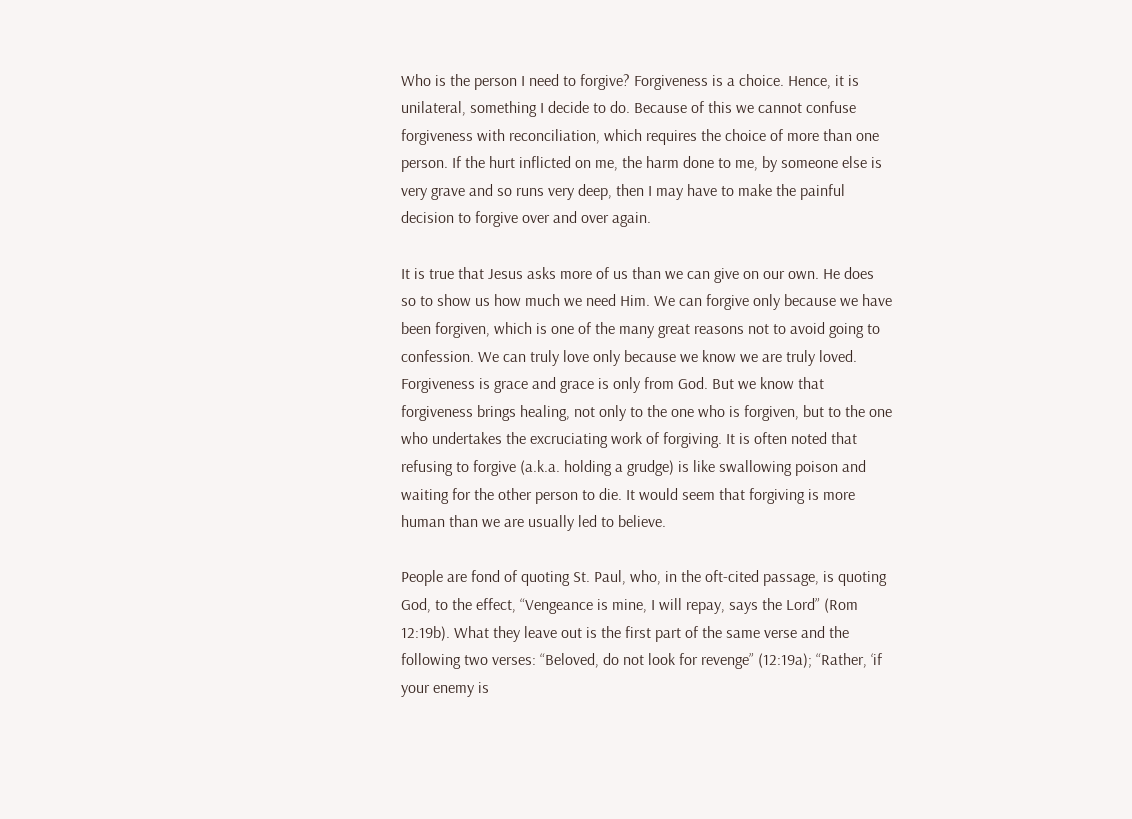Who is the person I need to forgive? Forgiveness is a choice. Hence, it is unilateral, something I decide to do. Because of this we cannot confuse forgiveness with reconciliation, which requires the choice of more than one person. If the hurt inflicted on me, the harm done to me, by someone else is very grave and so runs very deep, then I may have to make the painful decision to forgive over and over again.

It is true that Jesus asks more of us than we can give on our own. He does so to show us how much we need Him. We can forgive only because we have been forgiven, which is one of the many great reasons not to avoid going to confession. We can truly love only because we know we are truly loved. Forgiveness is grace and grace is only from God. But we know that forgiveness brings healing, not only to the one who is forgiven, but to the one who undertakes the excruciating work of forgiving. It is often noted that refusing to forgive (a.k.a. holding a grudge) is like swallowing poison and waiting for the other person to die. It would seem that forgiving is more human than we are usually led to believe.

People are fond of quoting St. Paul, who, in the oft-cited passage, is quoting God, to the effect, “Vengeance is mine, I will repay, says the Lord” (Rom 12:19b). What they leave out is the first part of the same verse and the following two verses: “Beloved, do not look for revenge” (12:19a); “Rather, ‘if your enemy is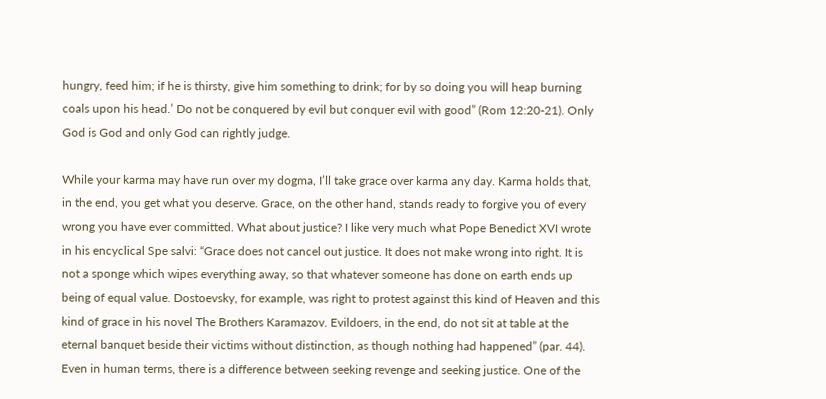hungry, feed him; if he is thirsty, give him something to drink; for by so doing you will heap burning coals upon his head.’ Do not be conquered by evil but conquer evil with good” (Rom 12:20-21). Only God is God and only God can rightly judge.

While your karma may have run over my dogma, I’ll take grace over karma any day. Karma holds that, in the end, you get what you deserve. Grace, on the other hand, stands ready to forgive you of every wrong you have ever committed. What about justice? I like very much what Pope Benedict XVI wrote in his encyclical Spe salvi: “Grace does not cancel out justice. It does not make wrong into right. It is not a sponge which wipes everything away, so that whatever someone has done on earth ends up being of equal value. Dostoevsky, for example, was right to protest against this kind of Heaven and this kind of grace in his novel The Brothers Karamazov. Evildoers, in the end, do not sit at table at the eternal banquet beside their victims without distinction, as though nothing had happened” (par. 44). Even in human terms, there is a difference between seeking revenge and seeking justice. One of the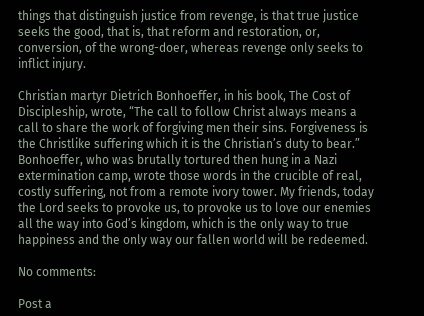things that distinguish justice from revenge, is that true justice seeks the good, that is, that reform and restoration, or, conversion, of the wrong-doer, whereas revenge only seeks to inflict injury.

Christian martyr Dietrich Bonhoeffer, in his book, The Cost of Discipleship, wrote, “The call to follow Christ always means a call to share the work of forgiving men their sins. Forgiveness is the Christlike suffering which it is the Christian’s duty to bear.” Bonhoeffer, who was brutally tortured then hung in a Nazi extermination camp, wrote those words in the crucible of real, costly suffering, not from a remote ivory tower. My friends, today the Lord seeks to provoke us, to provoke us to love our enemies all the way into God’s kingdom, which is the only way to true happiness and the only way our fallen world will be redeemed.

No comments:

Post a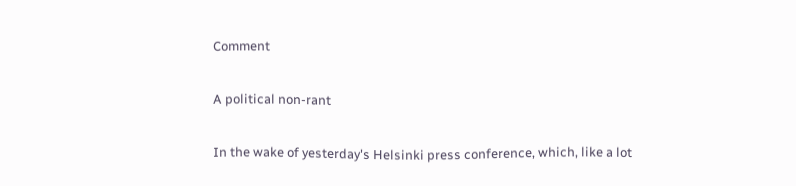Comment

A political non-rant

In the wake of yesterday's Helsinki press conference, which, like a lot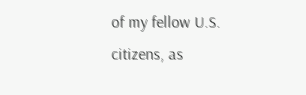of my fellow U.S. citizens, as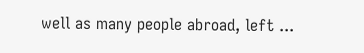well as many people abroad, left ...